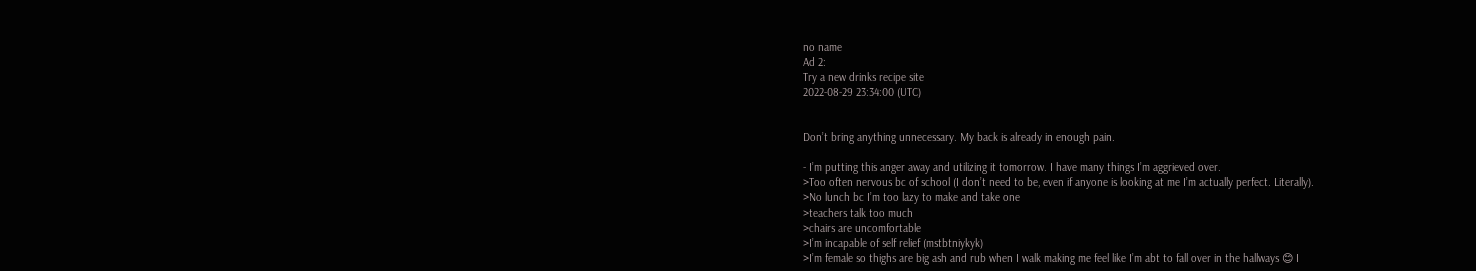no name
Ad 2:
Try a new drinks recipe site
2022-08-29 23:34:00 (UTC)


Don’t bring anything unnecessary. My back is already in enough pain.

- I’m putting this anger away and utilizing it tomorrow. I have many things I’m aggrieved over.
>Too often nervous bc of school (I don’t need to be, even if anyone is looking at me I’m actually perfect. Literally).
>No lunch bc I’m too lazy to make and take one
>teachers talk too much
>chairs are uncomfortable
>I’m incapable of self relief (mstbtniykyk)
>I’m female so thighs are big ash and rub when I walk making me feel like I’m abt to fall over in the hallways 😊 I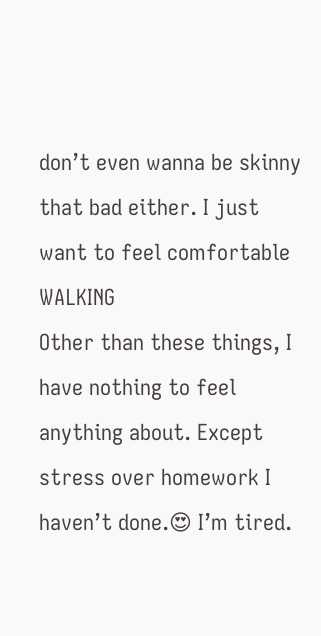don’t even wanna be skinny that bad either. I just want to feel comfortable WALKING
Other than these things, I have nothing to feel anything about. Except stress over homework I haven’t done.😍 I’m tired.